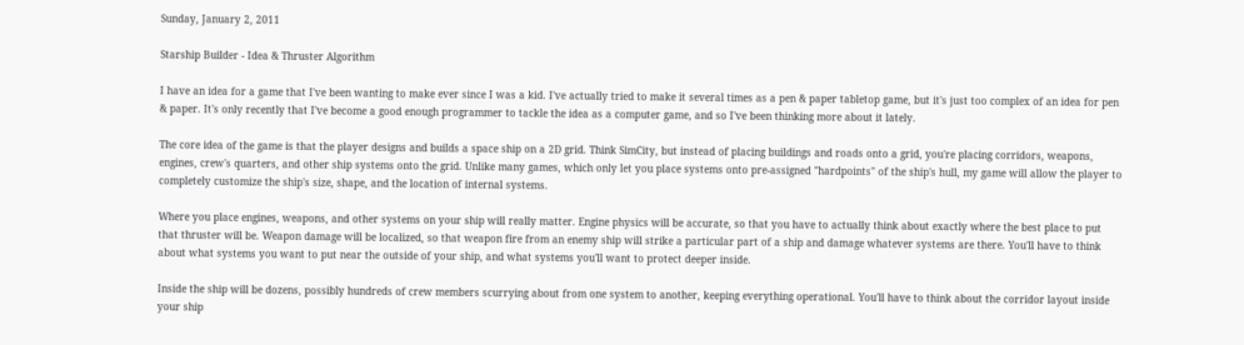Sunday, January 2, 2011

Starship Builder - Idea & Thruster Algorithm

I have an idea for a game that I've been wanting to make ever since I was a kid. I've actually tried to make it several times as a pen & paper tabletop game, but it's just too complex of an idea for pen & paper. It's only recently that I've become a good enough programmer to tackle the idea as a computer game, and so I've been thinking more about it lately.

The core idea of the game is that the player designs and builds a space ship on a 2D grid. Think SimCity, but instead of placing buildings and roads onto a grid, you're placing corridors, weapons, engines, crew's quarters, and other ship systems onto the grid. Unlike many games, which only let you place systems onto pre-assigned "hardpoints" of the ship's hull, my game will allow the player to completely customize the ship's size, shape, and the location of internal systems.

Where you place engines, weapons, and other systems on your ship will really matter. Engine physics will be accurate, so that you have to actually think about exactly where the best place to put that thruster will be. Weapon damage will be localized, so that weapon fire from an enemy ship will strike a particular part of a ship and damage whatever systems are there. You'll have to think about what systems you want to put near the outside of your ship, and what systems you'll want to protect deeper inside.

Inside the ship will be dozens, possibly hundreds of crew members scurrying about from one system to another, keeping everything operational. You'll have to think about the corridor layout inside your ship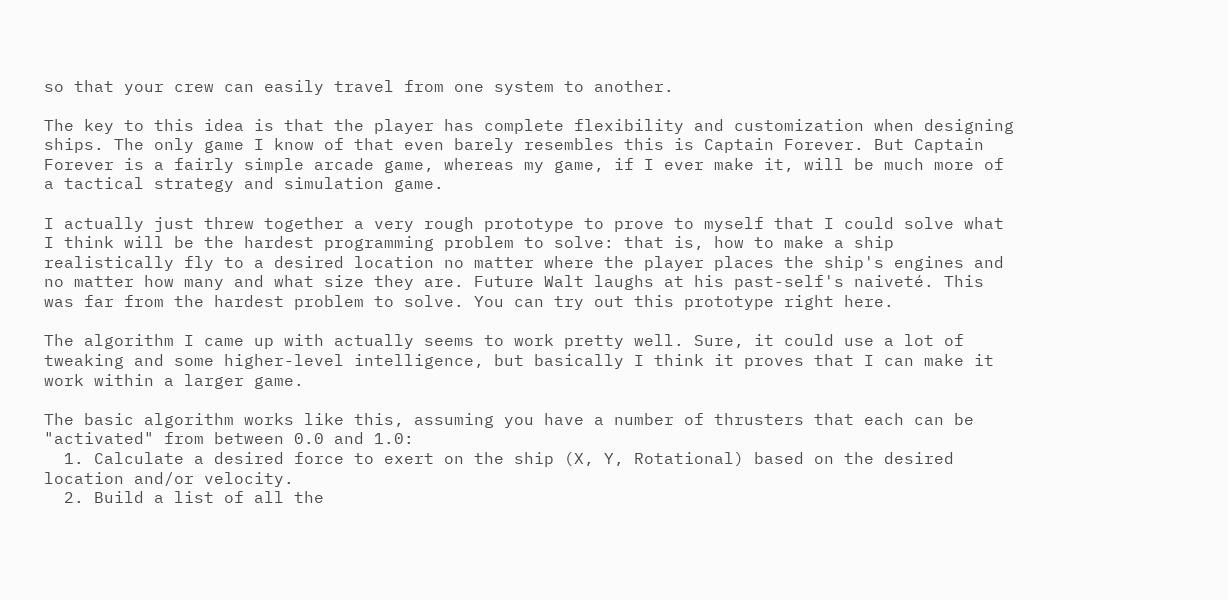so that your crew can easily travel from one system to another.

The key to this idea is that the player has complete flexibility and customization when designing ships. The only game I know of that even barely resembles this is Captain Forever. But Captain Forever is a fairly simple arcade game, whereas my game, if I ever make it, will be much more of a tactical strategy and simulation game.

I actually just threw together a very rough prototype to prove to myself that I could solve what I think will be the hardest programming problem to solve: that is, how to make a ship realistically fly to a desired location no matter where the player places the ship's engines and no matter how many and what size they are. Future Walt laughs at his past-self's naiveté. This was far from the hardest problem to solve. You can try out this prototype right here.

The algorithm I came up with actually seems to work pretty well. Sure, it could use a lot of tweaking and some higher-level intelligence, but basically I think it proves that I can make it work within a larger game.

The basic algorithm works like this, assuming you have a number of thrusters that each can be "activated" from between 0.0 and 1.0:
  1. Calculate a desired force to exert on the ship (X, Y, Rotational) based on the desired location and/or velocity.
  2. Build a list of all the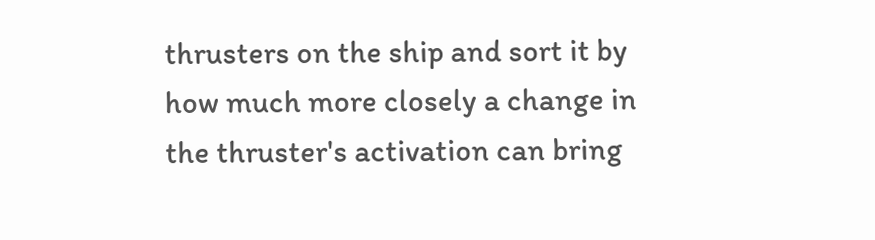thrusters on the ship and sort it by how much more closely a change in the thruster's activation can bring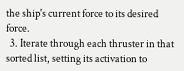the ship's current force to its desired force.
  3. Iterate through each thruster in that sorted list, setting its activation to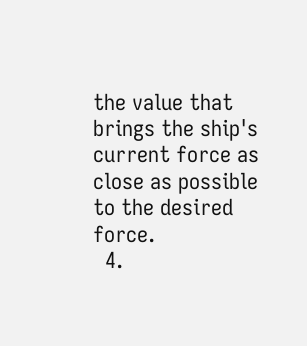the value that brings the ship's current force as close as possible to the desired force.
  4.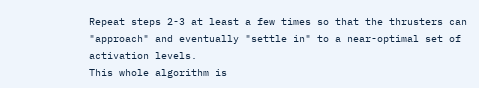Repeat steps 2-3 at least a few times so that the thrusters can "approach" and eventually "settle in" to a near-optimal set of activation levels.
This whole algorithm is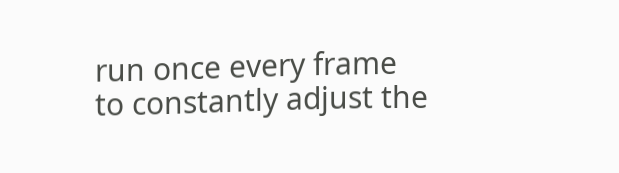run once every frame to constantly adjust the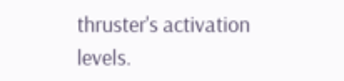thruster's activation levels.